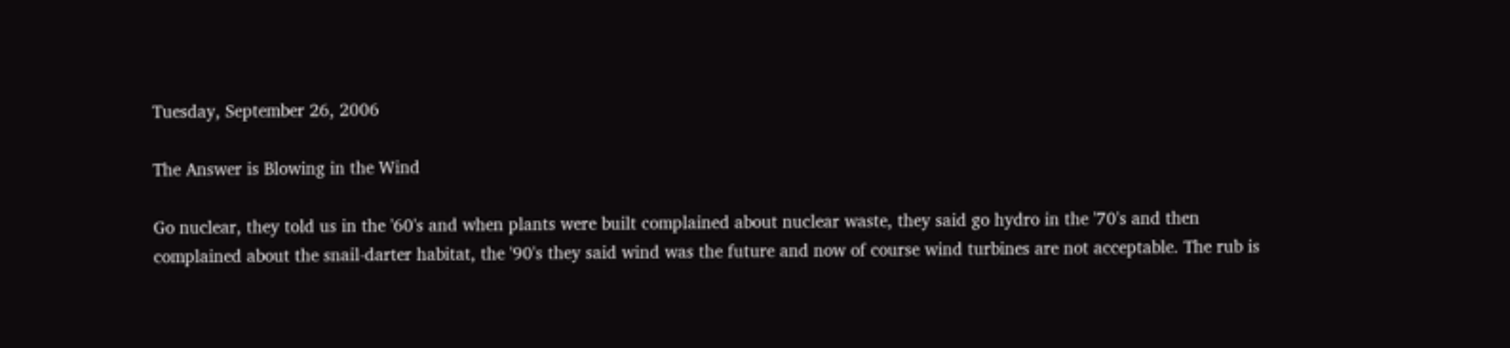Tuesday, September 26, 2006

The Answer is Blowing in the Wind

Go nuclear, they told us in the '60's and when plants were built complained about nuclear waste, they said go hydro in the '70's and then complained about the snail-darter habitat, the '90's they said wind was the future and now of course wind turbines are not acceptable. The rub is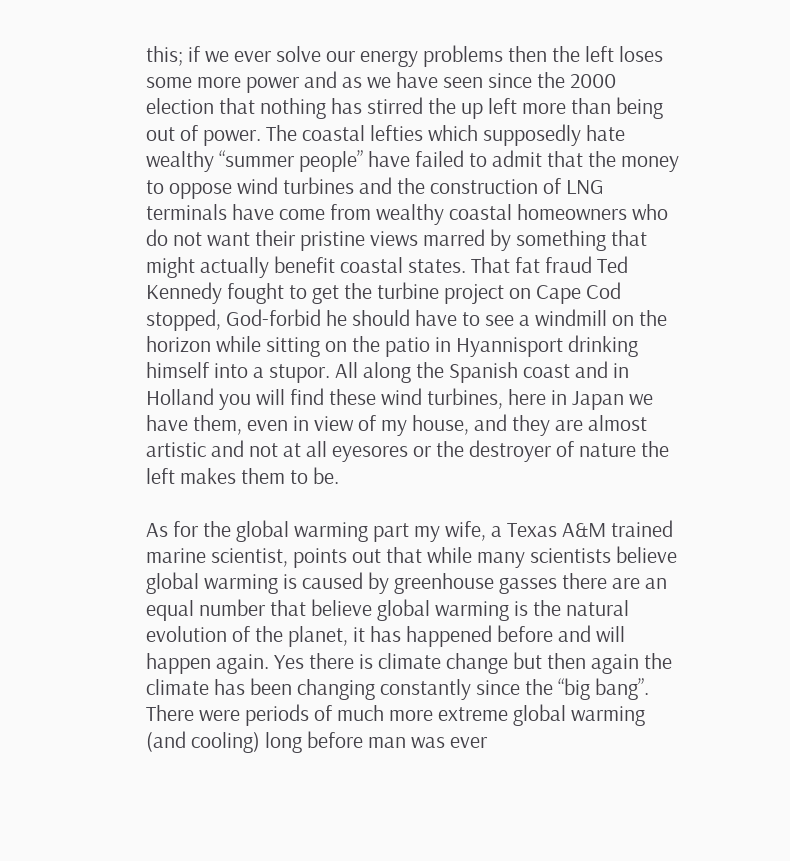this; if we ever solve our energy problems then the left loses some more power and as we have seen since the 2000 election that nothing has stirred the up left more than being out of power. The coastal lefties which supposedly hate wealthy “summer people” have failed to admit that the money to oppose wind turbines and the construction of LNG terminals have come from wealthy coastal homeowners who do not want their pristine views marred by something that might actually benefit coastal states. That fat fraud Ted Kennedy fought to get the turbine project on Cape Cod stopped, God-forbid he should have to see a windmill on the horizon while sitting on the patio in Hyannisport drinking himself into a stupor. All along the Spanish coast and in Holland you will find these wind turbines, here in Japan we have them, even in view of my house, and they are almost artistic and not at all eyesores or the destroyer of nature the left makes them to be.

As for the global warming part my wife, a Texas A&M trained marine scientist, points out that while many scientists believe global warming is caused by greenhouse gasses there are an equal number that believe global warming is the natural evolution of the planet, it has happened before and will happen again. Yes there is climate change but then again the climate has been changing constantly since the “big bang”. There were periods of much more extreme global warming (and cooling) long before man was ever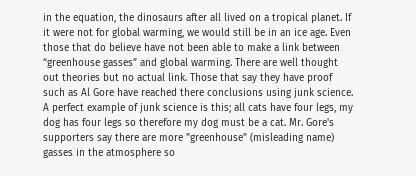in the equation, the dinosaurs after all lived on a tropical planet. If it were not for global warming, we would still be in an ice age. Even those that do believe have not been able to make a link between “greenhouse gasses” and global warming. There are well thought out theories but no actual link. Those that say they have proof such as Al Gore have reached there conclusions using junk science. A perfect example of junk science is this; all cats have four legs, my dog has four legs so therefore my dog must be a cat. Mr. Gore's supporters say there are more "greenhouse" (misleading name) gasses in the atmosphere so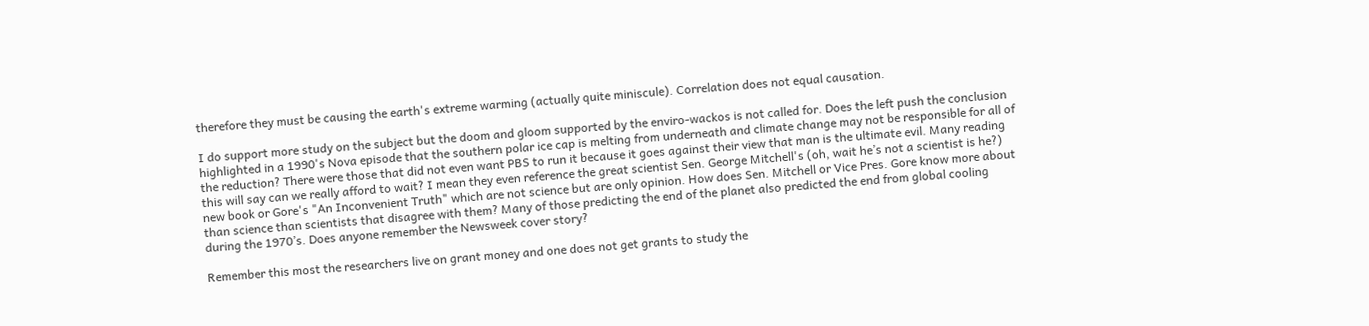therefore they must be causing the earth's extreme warming (actually quite miniscule). Correlation does not equal causation.

I do support more study on the subject but the doom and gloom supported by the enviro-wackos is not called for. Does the left push the conclusion highlighted in a 1990's Nova episode that the southern polar ice cap is melting from underneath and climate change may not be responsible for all of the reduction? There were those that did not even want PBS to run it because it goes against their view that man is the ultimate evil. Many reading this will say can we really afford to wait? I mean they even reference the great scientist Sen. George Mitchell's (oh, wait he’s not a scientist is he?) new book or Gore's "An Inconvenient Truth" which are not science but are only opinion. How does Sen. Mitchell or Vice Pres. Gore know more about than science than scientists that disagree with them? Many of those predicting the end of the planet also predicted the end from global cooling during the 1970’s. Does anyone remember the Newsweek cover story?

Remember this most the researchers live on grant money and one does not get grants to study the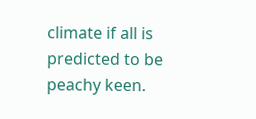climate if all is predicted to be peachy keen.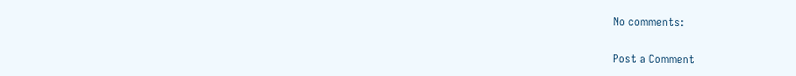No comments:

Post a Comment